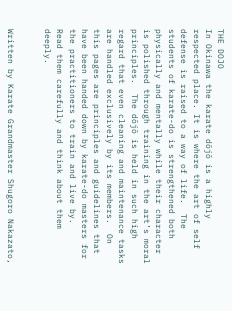THE DOJO
In Okinawa the karate dōjō is a highly respected place. It is where the art of self defense is raised to a way of life.  The students of karate-do is strengthened both physically and mentally while their character is polished through training in the art’s moral principles.  The dōjō is held in such high regard that even cleaning and maintenance tasks are handled exclusively by its members.  On this pages are principles and guidelines that have been handed down by karate-do masters for the practitioners to train and live by.
Read them carefully and think about them deeply.


Written by Karate Grandmaster Shugoro Nakazato,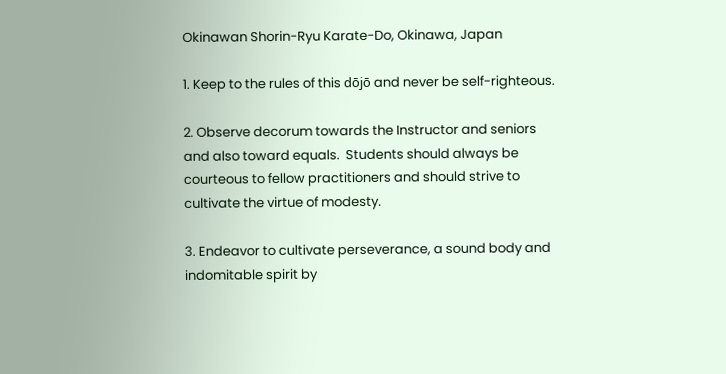Okinawan Shorin-Ryu Karate-Do, Okinawa, Japan

1. Keep to the rules of this dōjō and never be self-righteous.

2. Observe decorum towards the Instructor and seniors and also toward equals.  Students should always be courteous to fellow practitioners and should strive to cultivate the virtue of modesty.

3. Endeavor to cultivate perseverance, a sound body and indomitable spirit by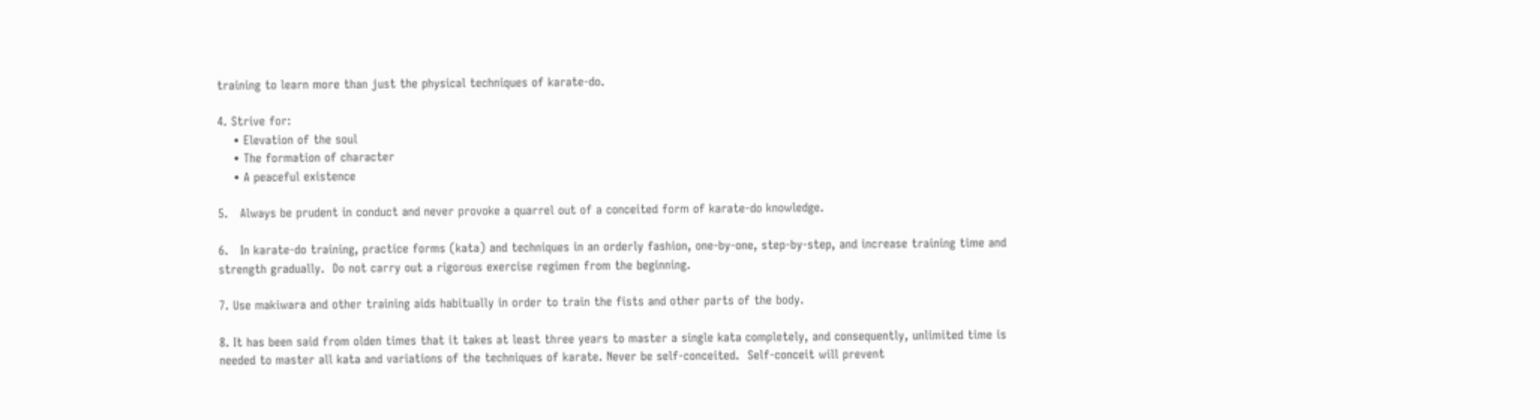training to learn more than just the physical techniques of karate-do.

4. Strive for:
    • Elevation of the soul
    • The formation of character
    • A peaceful existence

5.   Always be prudent in conduct and never provoke a quarrel out of a conceited form of karate-do knowledge.

6.   In karate-do training, practice forms (kata) and techniques in an orderly fashion, one-by-one, step-by-step, and increase training time and strength gradually.  Do not carry out a rigorous exercise regimen from the beginning.

7. Use makiwara and other training aids habitually in order to train the fists and other parts of the body.

8. It has been said from olden times that it takes at least three years to master a single kata completely, and consequently, unlimited time is needed to master all kata and variations of the techniques of karate. Never be self-conceited.  Self-conceit will prevent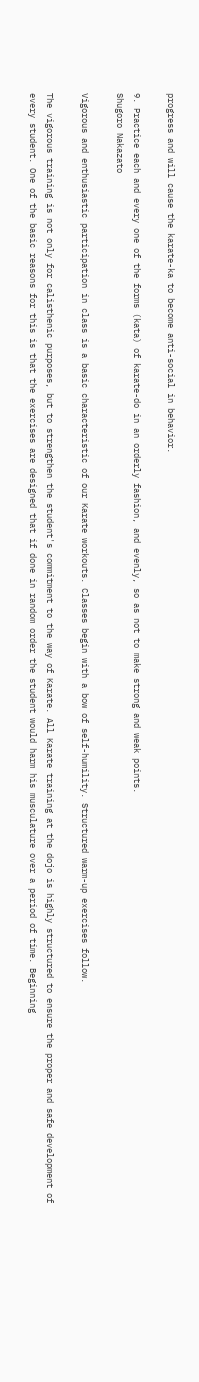progress and will cause the karate-ka to become anti-social in behavior.

9. Practice each and every one of the forms (kata) of karate-do in an orderly fashion, and evenly, so as not to make strong and weak points.
Shugoro Nakazato

Vigorous and enthusiastic participation in class is a basic characteristic of our Karate workouts. Classes begin with a bow of self-humility. Structured warm-up exercises follow.

The vigorous training is not only for calisthenic purposes, but to strengthen the student's commitment to the way of Karate. All Karate training at the dojo is highly structured to ensure the proper and safe development of every student. One of the basic reasons for this is that the exercises are designed that if done in random order the student would harm his musculature over a period of time. Beginning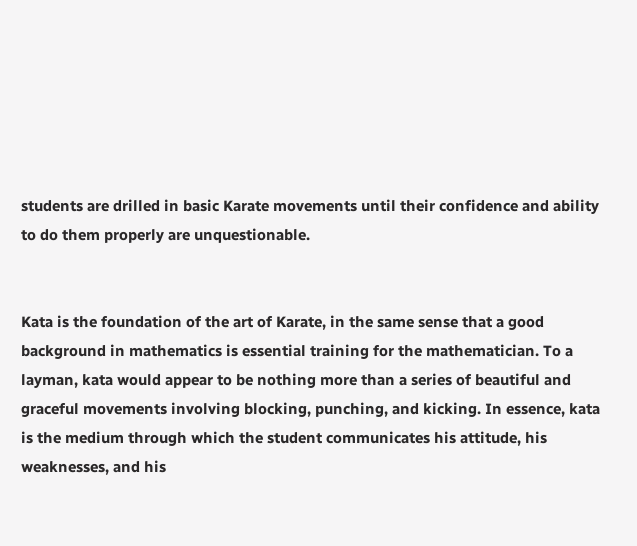students are drilled in basic Karate movements until their confidence and ability to do them properly are unquestionable.


Kata is the foundation of the art of Karate, in the same sense that a good background in mathematics is essential training for the mathematician. To a layman, kata would appear to be nothing more than a series of beautiful and graceful movements involving blocking, punching, and kicking. In essence, kata is the medium through which the student communicates his attitude, his weaknesses, and his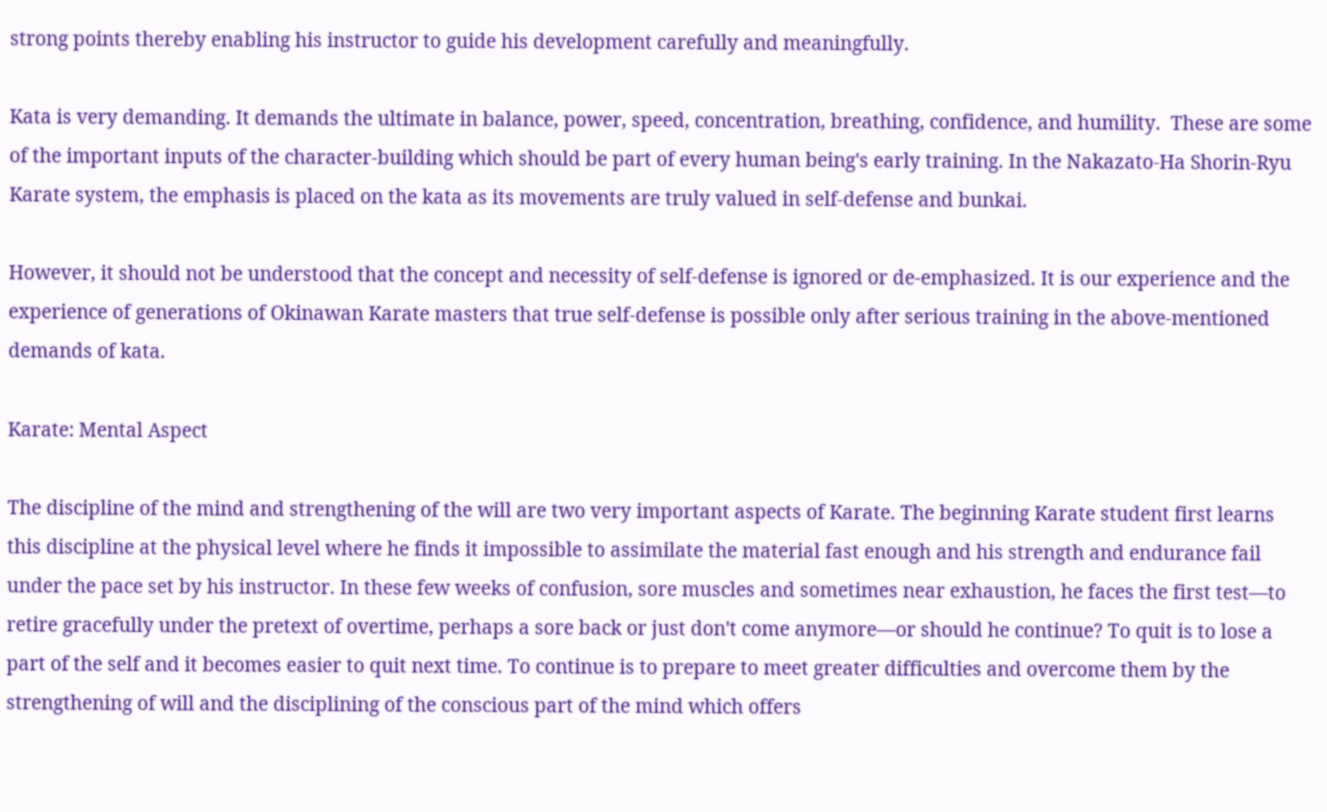strong points thereby enabling his instructor to guide his development carefully and meaningfully.

Kata is very demanding. It demands the ultimate in balance, power, speed, concentration, breathing, confidence, and humility.  These are some of the important inputs of the character-building which should be part of every human being's early training. In the Nakazato-Ha Shorin-Ryu Karate system, the emphasis is placed on the kata as its movements are truly valued in self-defense and bunkai.

However, it should not be understood that the concept and necessity of self-defense is ignored or de-emphasized. It is our experience and the experience of generations of Okinawan Karate masters that true self-defense is possible only after serious training in the above-mentioned demands of kata.

Karate: Mental Aspect

The discipline of the mind and strengthening of the will are two very important aspects of Karate. The beginning Karate student first learns this discipline at the physical level where he finds it impossible to assimilate the material fast enough and his strength and endurance fail under the pace set by his instructor. In these few weeks of confusion, sore muscles and sometimes near exhaustion, he faces the first test—to retire gracefully under the pretext of overtime, perhaps a sore back or just don't come anymore—or should he continue? To quit is to lose a part of the self and it becomes easier to quit next time. To continue is to prepare to meet greater difficulties and overcome them by the strengthening of will and the disciplining of the conscious part of the mind which offers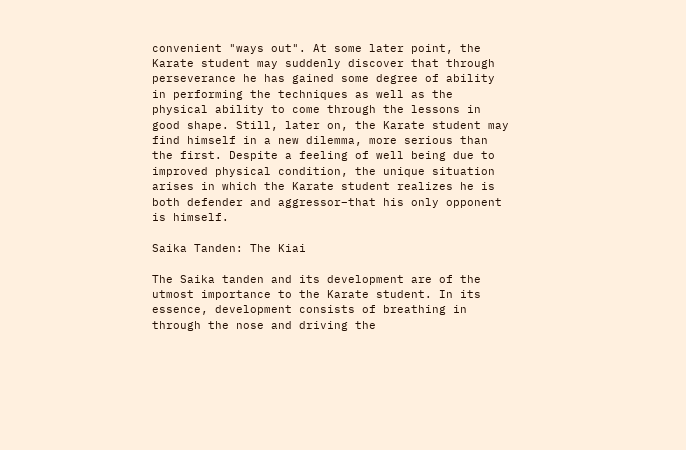convenient "ways out". At some later point, the Karate student may suddenly discover that through perseverance he has gained some degree of ability in performing the techniques as well as the physical ability to come through the lessons in good shape. Still, later on, the Karate student may find himself in a new dilemma, more serious than the first. Despite a feeling of well being due to improved physical condition, the unique situation arises in which the Karate student realizes he is both defender and aggressor–that his only opponent is himself.

Saika Tanden: The Kiai

The Saika tanden and its development are of the utmost importance to the Karate student. In its essence, development consists of breathing in through the nose and driving the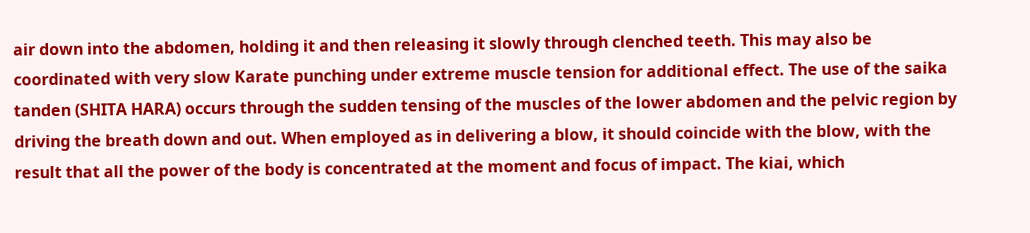air down into the abdomen, holding it and then releasing it slowly through clenched teeth. This may also be coordinated with very slow Karate punching under extreme muscle tension for additional effect. The use of the saika tanden (SHITA HARA) occurs through the sudden tensing of the muscles of the lower abdomen and the pelvic region by driving the breath down and out. When employed as in delivering a blow, it should coincide with the blow, with the result that all the power of the body is concentrated at the moment and focus of impact. The kiai, which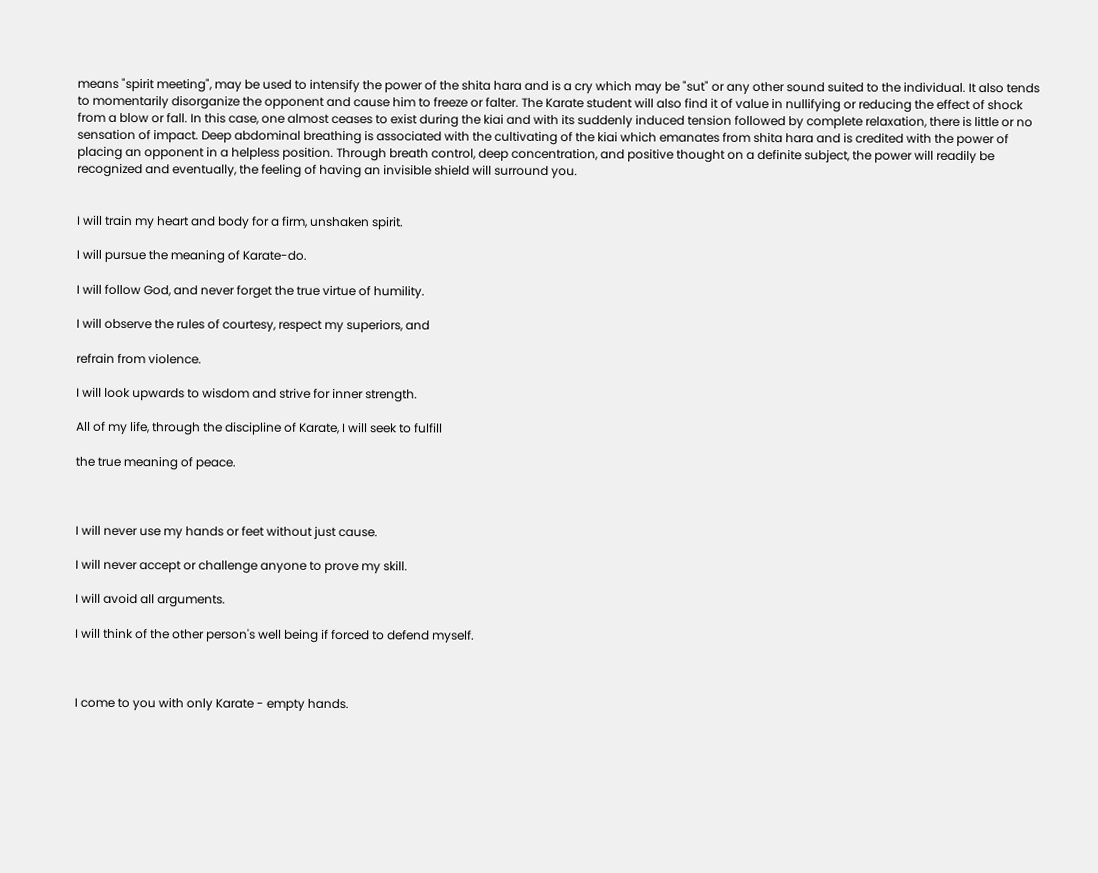means "spirit meeting", may be used to intensify the power of the shita hara and is a cry which may be "sut" or any other sound suited to the individual. It also tends to momentarily disorganize the opponent and cause him to freeze or falter. The Karate student will also find it of value in nullifying or reducing the effect of shock from a blow or fall. In this case, one almost ceases to exist during the kiai and with its suddenly induced tension followed by complete relaxation, there is little or no sensation of impact. Deep abdominal breathing is associated with the cultivating of the kiai which emanates from shita hara and is credited with the power of placing an opponent in a helpless position. Through breath control, deep concentration, and positive thought on a definite subject, the power will readily be recognized and eventually, the feeling of having an invisible shield will surround you.


I will train my heart and body for a firm, unshaken spirit.

I will pursue the meaning of Karate-do.

I will follow God, and never forget the true virtue of humility.

I will observe the rules of courtesy, respect my superiors, and

refrain from violence.

I will look upwards to wisdom and strive for inner strength.

All of my life, through the discipline of Karate, I will seek to fulfill

the true meaning of peace.



I will never use my hands or feet without just cause.

I will never accept or challenge anyone to prove my skill.

I will avoid all arguments.

I will think of the other person's well being if forced to defend myself.



I come to you with only Karate - empty hands.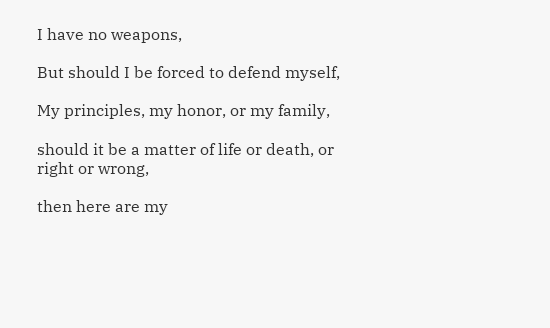I have no weapons,

But should I be forced to defend myself,

My principles, my honor, or my family,

should it be a matter of life or death, or right or wrong,

then here are my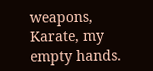weapons, Karate, my empty hands.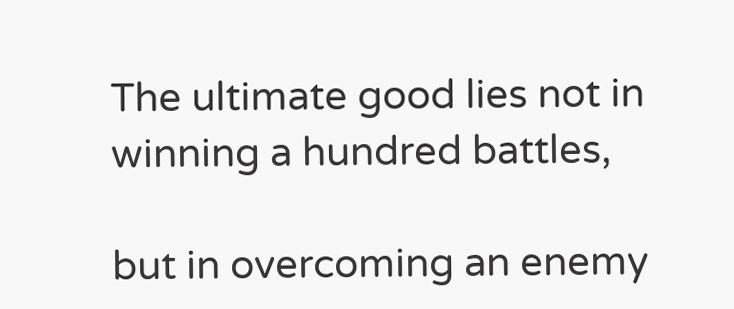The ultimate good lies not in winning a hundred battles,

but in overcoming an enemy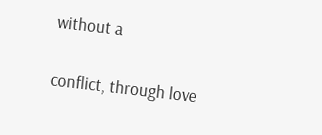without a

conflict, through love